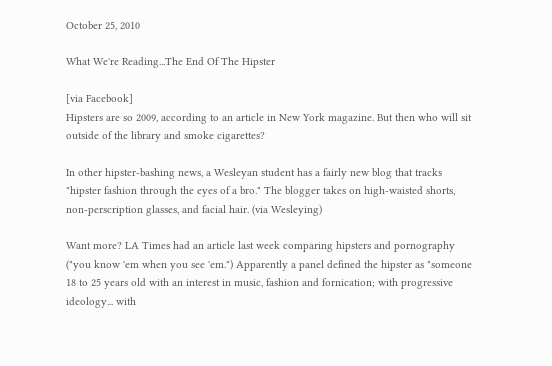October 25, 2010

What We're Reading...The End Of The Hipster

[via Facebook]
Hipsters are so 2009, according to an article in New York magazine. But then who will sit outside of the library and smoke cigarettes?

In other hipster-bashing news, a Wesleyan student has a fairly new blog that tracks "hipster fashion through the eyes of a bro." The blogger takes on high-waisted shorts, non-perscription glasses, and facial hair. (via Wesleying)

Want more? LA Times had an article last week comparing hipsters and pornography ("you know 'em when you see 'em.") Apparently a panel defined the hipster as "someone 18 to 25 years old with an interest in music, fashion and fornication; with progressive ideology... with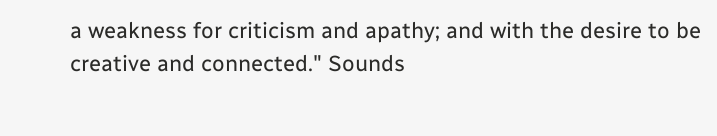a weakness for criticism and apathy; and with the desire to be creative and connected." Sounds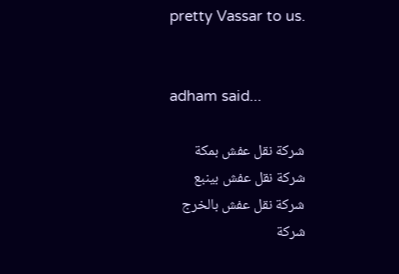pretty Vassar to us.


adham said...

شركة نقل عفش بمكة
شركة نقل عفش بينبع
شركة نقل عفش بالخرج
شركة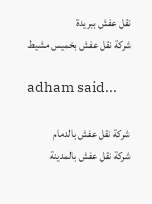نقل عفش ببريدة
شركة نقل عفش بخميس مشيط

adham said...

شركة نقل عفش بالدمام
شركة نقل عفش بالمدينة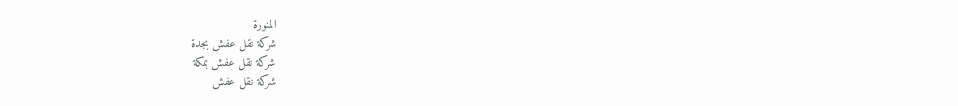المنورة
شركة نقل عفش بجدة
شركة نقل عفش بمكة
شركة نقل عفش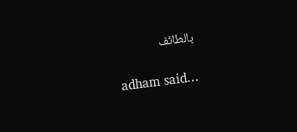بالطائف

adham said...